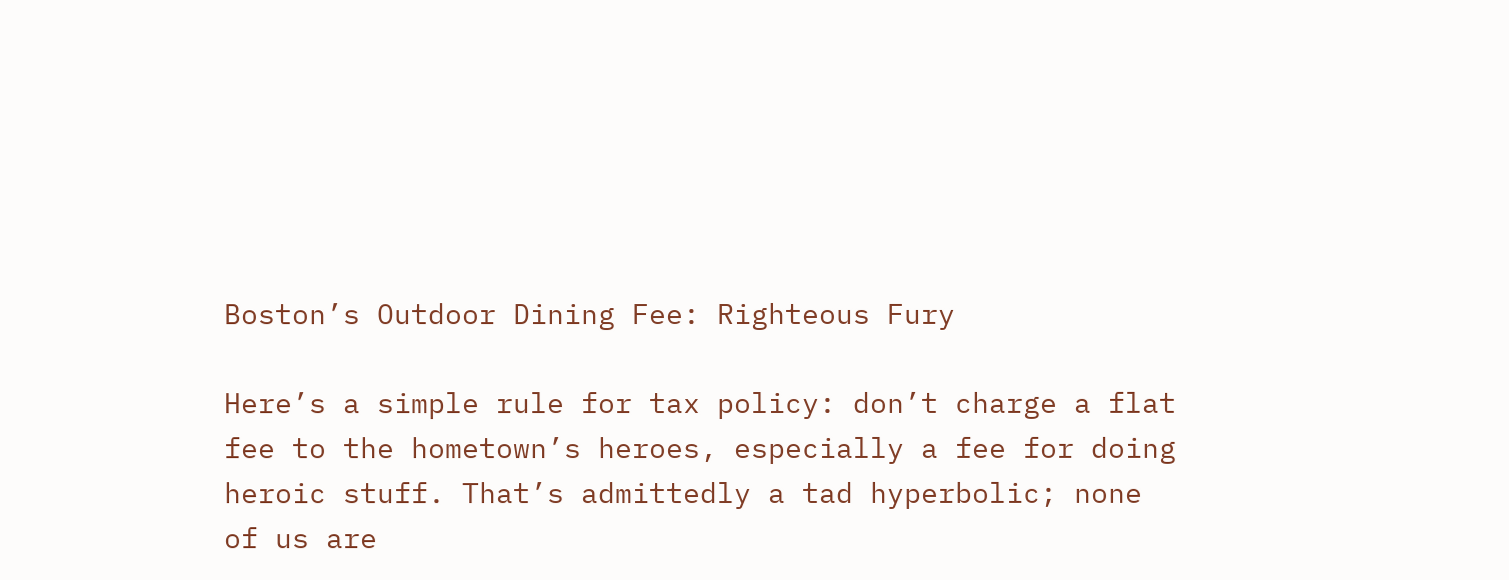Boston’s Outdoor Dining Fee: Righteous Fury

Here’s a simple rule for tax policy: don’t charge a flat fee to the hometown’s heroes, especially a fee for doing heroic stuff. That’s admittedly a tad hyperbolic; none of us are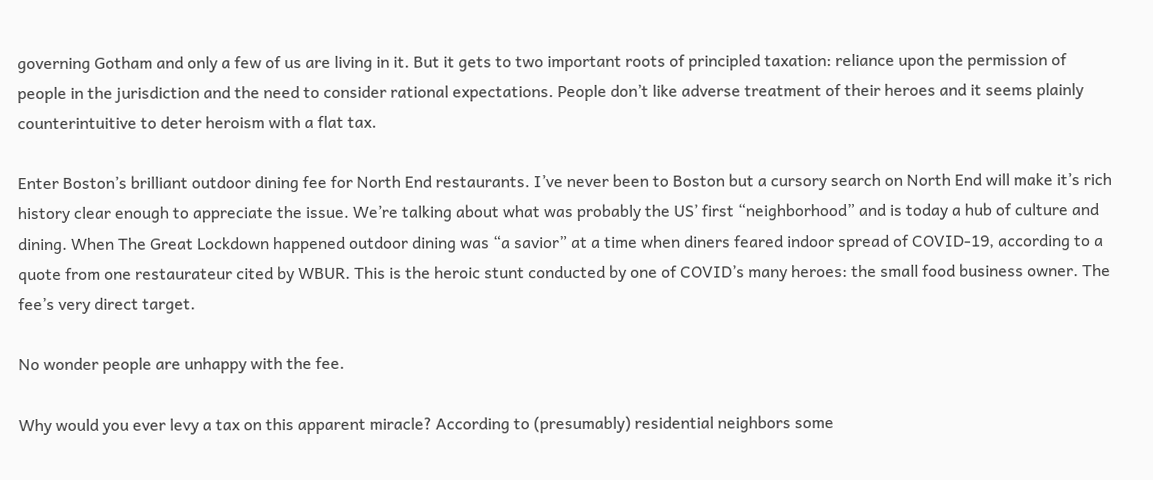governing Gotham and only a few of us are living in it. But it gets to two important roots of principled taxation: reliance upon the permission of people in the jurisdiction and the need to consider rational expectations. People don’t like adverse treatment of their heroes and it seems plainly counterintuitive to deter heroism with a flat tax.

Enter Boston’s brilliant outdoor dining fee for North End restaurants. I’ve never been to Boston but a cursory search on North End will make it’s rich history clear enough to appreciate the issue. We’re talking about what was probably the US’ first “neighborhood” and is today a hub of culture and dining. When The Great Lockdown happened outdoor dining was “a savior” at a time when diners feared indoor spread of COVID-19, according to a quote from one restaurateur cited by WBUR. This is the heroic stunt conducted by one of COVID’s many heroes: the small food business owner. The fee’s very direct target.

No wonder people are unhappy with the fee.

Why would you ever levy a tax on this apparent miracle? According to (presumably) residential neighbors some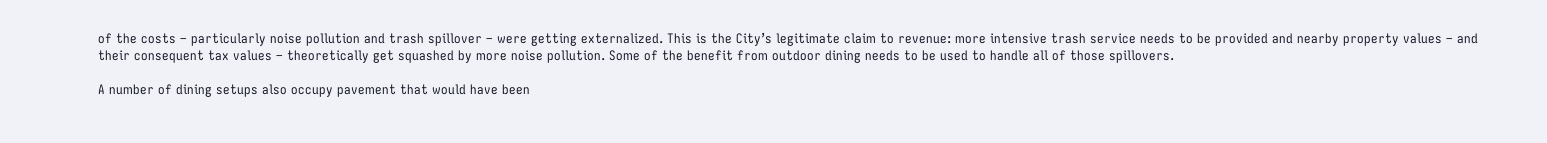of the costs – particularly noise pollution and trash spillover – were getting externalized. This is the City’s legitimate claim to revenue: more intensive trash service needs to be provided and nearby property values – and their consequent tax values – theoretically get squashed by more noise pollution. Some of the benefit from outdoor dining needs to be used to handle all of those spillovers.

A number of dining setups also occupy pavement that would have been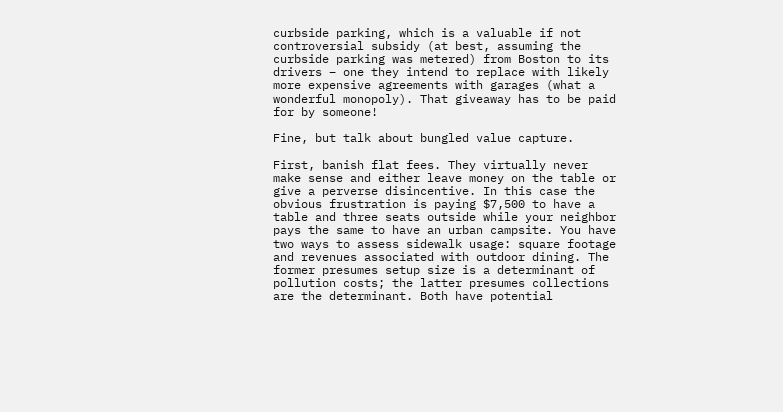curbside parking, which is a valuable if not controversial subsidy (at best, assuming the curbside parking was metered) from Boston to its drivers – one they intend to replace with likely more expensive agreements with garages (what a wonderful monopoly). That giveaway has to be paid for by someone!

Fine, but talk about bungled value capture.

First, banish flat fees. They virtually never make sense and either leave money on the table or give a perverse disincentive. In this case the obvious frustration is paying $7,500 to have a table and three seats outside while your neighbor pays the same to have an urban campsite. You have two ways to assess sidewalk usage: square footage and revenues associated with outdoor dining. The former presumes setup size is a determinant of pollution costs; the latter presumes collections are the determinant. Both have potential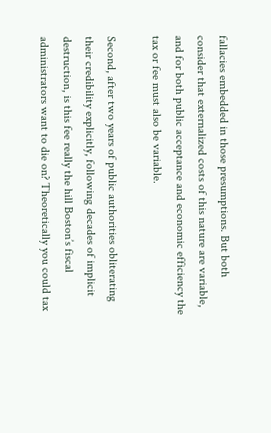fallacies embedded in those presumptions. But both consider that externalized costs of this nature are variable, and for both public acceptance and economic efficiency the tax or fee must also be variable.

Second, after two years of public authorities obliterating their credibility explicitly, following decades of implicit destruction, is this fee really the hill Boston’s fiscal administrators want to die on? Theoretically you could tax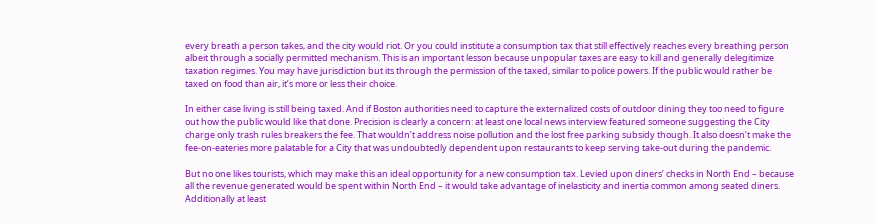every breath a person takes, and the city would riot. Or you could institute a consumption tax that still effectively reaches every breathing person albeit through a socially permitted mechanism. This is an important lesson because unpopular taxes are easy to kill and generally delegitimize taxation regimes. You may have jurisdiction but its through the permission of the taxed, similar to police powers. If the public would rather be taxed on food than air, it’s more or less their choice.

In either case living is still being taxed. And if Boston authorities need to capture the externalized costs of outdoor dining they too need to figure out how the public would like that done. Precision is clearly a concern: at least one local news interview featured someone suggesting the City charge only trash rules breakers the fee. That wouldn’t address noise pollution and the lost free parking subsidy though. It also doesn’t make the fee-on-eateries more palatable for a City that was undoubtedly dependent upon restaurants to keep serving take-out during the pandemic.

But no one likes tourists, which may make this an ideal opportunity for a new consumption tax. Levied upon diners’ checks in North End – because all the revenue generated would be spent within North End – it would take advantage of inelasticity and inertia common among seated diners. Additionally at least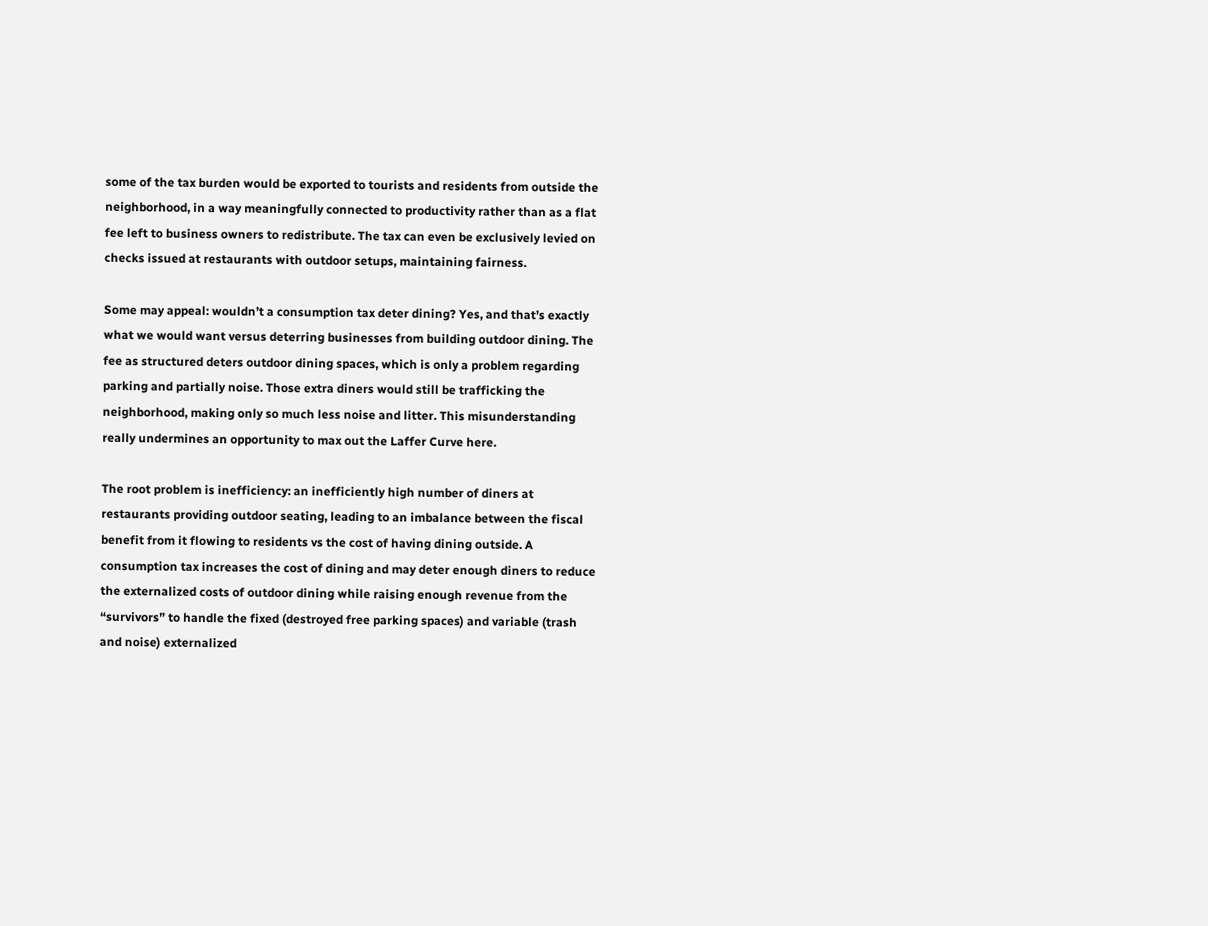some of the tax burden would be exported to tourists and residents from outside the neighborhood, in a way meaningfully connected to productivity rather than as a flat fee left to business owners to redistribute. The tax can even be exclusively levied on checks issued at restaurants with outdoor setups, maintaining fairness.

Some may appeal: wouldn’t a consumption tax deter dining? Yes, and that’s exactly what we would want versus deterring businesses from building outdoor dining. The fee as structured deters outdoor dining spaces, which is only a problem regarding parking and partially noise. Those extra diners would still be trafficking the neighborhood, making only so much less noise and litter. This misunderstanding really undermines an opportunity to max out the Laffer Curve here.

The root problem is inefficiency: an inefficiently high number of diners at restaurants providing outdoor seating, leading to an imbalance between the fiscal benefit from it flowing to residents vs the cost of having dining outside. A consumption tax increases the cost of dining and may deter enough diners to reduce the externalized costs of outdoor dining while raising enough revenue from the “survivors” to handle the fixed (destroyed free parking spaces) and variable (trash and noise) externalized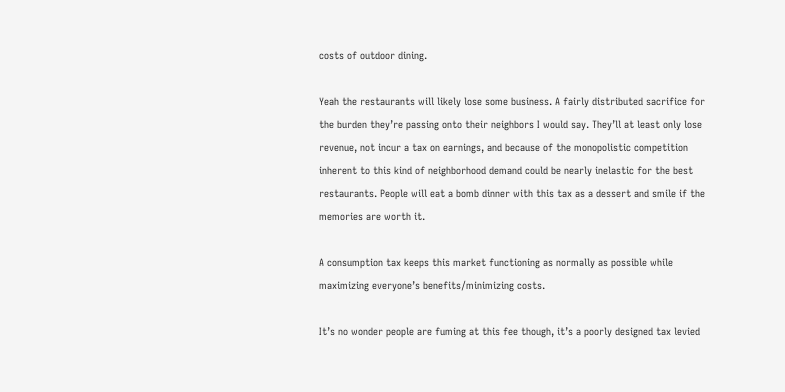costs of outdoor dining.

Yeah the restaurants will likely lose some business. A fairly distributed sacrifice for the burden they’re passing onto their neighbors I would say. They’ll at least only lose revenue, not incur a tax on earnings, and because of the monopolistic competition inherent to this kind of neighborhood demand could be nearly inelastic for the best restaurants. People will eat a bomb dinner with this tax as a dessert and smile if the memories are worth it.

A consumption tax keeps this market functioning as normally as possible while maximizing everyone’s benefits/minimizing costs.

It’s no wonder people are fuming at this fee though, it’s a poorly designed tax levied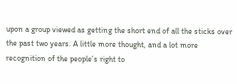upon a group viewed as getting the short end of all the sticks over the past two years. A little more thought, and a lot more recognition of the people’s right to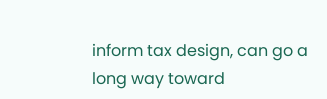inform tax design, can go a long way toward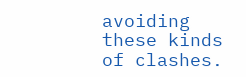avoiding these kinds of clashes.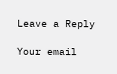Leave a Reply

Your email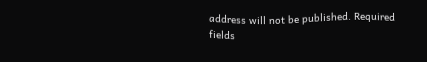address will not be published. Required fields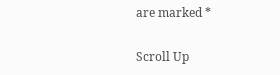are marked *

Scroll Up